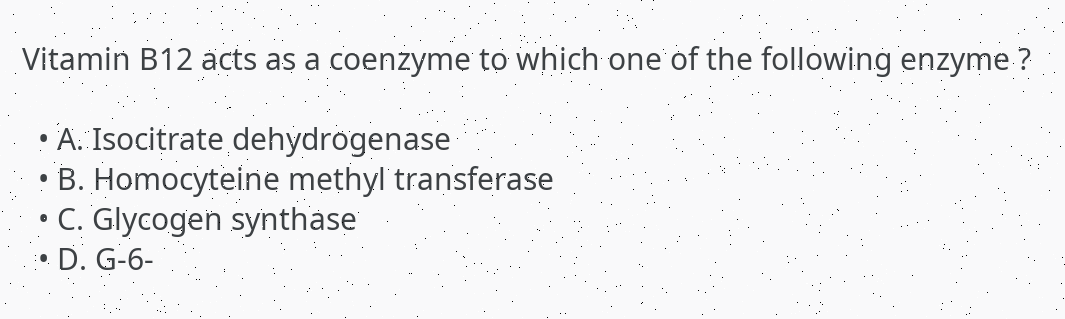Vitamin B12 acts as a coenzyme to which one of the following enzyme ?

  • A. Isocitrate dehydrogenase
  • B. Homocyteine methyl transferase
  • C. Glycogen synthase
  • D. G-6-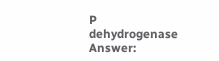P dehydrogenase
Answer: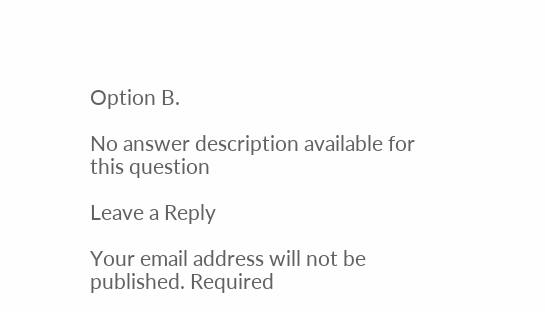Option B.

No answer description available for this question

Leave a Reply

Your email address will not be published. Required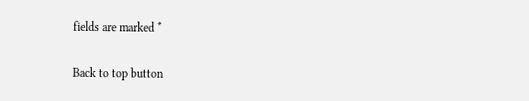fields are marked *

Back to top button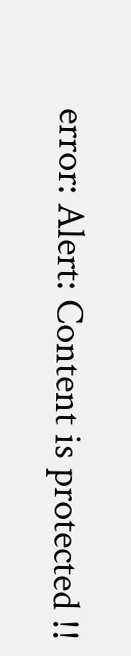error: Alert: Content is protected !!